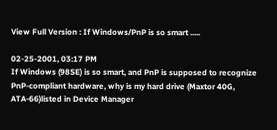View Full Version : If Windows/PnP is so smart .....

02-25-2001, 03:17 PM
If Windows (98SE) is so smart, and PnP is supposed to recognize PnP-compliant hardware, why is my hard drive (Maxtor 40G, ATA-66)listed in Device Manager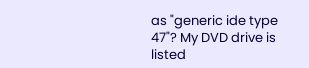as "generic ide type 47"? My DVD drive is listed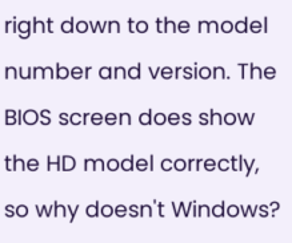right down to the model number and version. The BIOS screen does show the HD model correctly, so why doesn't Windows?